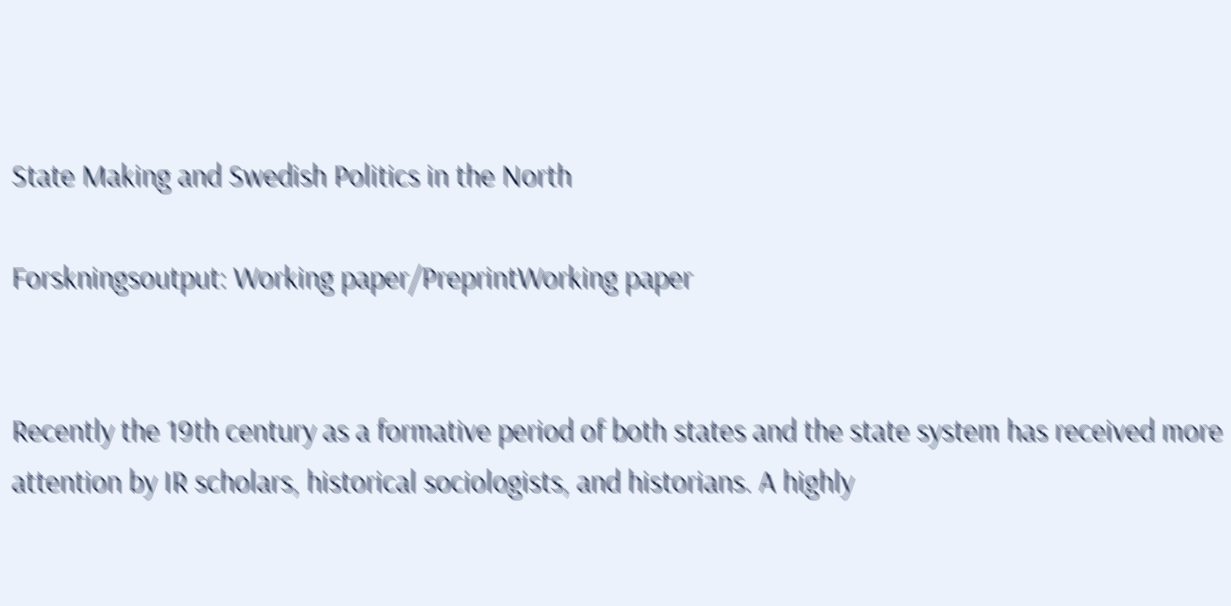State Making and Swedish Politics in the North

Forskningsoutput: Working paper/PreprintWorking paper


Recently the 19th century as a formative period of both states and the state system has received more attention by IR scholars, historical sociologists, and historians. A highly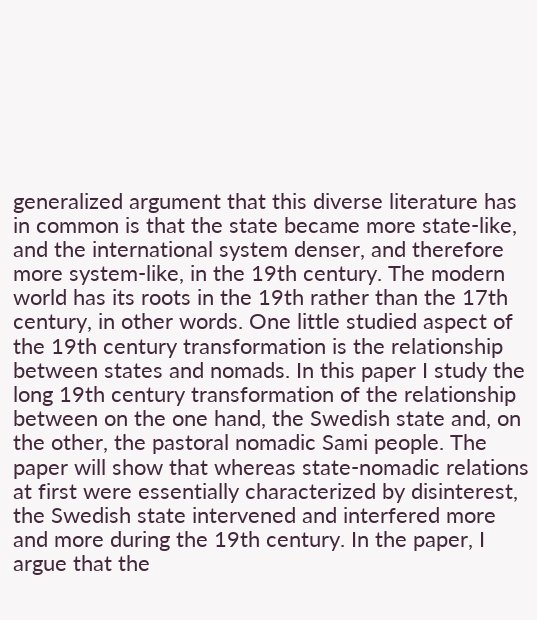generalized argument that this diverse literature has in common is that the state became more state-like, and the international system denser, and therefore more system-like, in the 19th century. The modern world has its roots in the 19th rather than the 17th century, in other words. One little studied aspect of the 19th century transformation is the relationship between states and nomads. In this paper I study the long 19th century transformation of the relationship between on the one hand, the Swedish state and, on the other, the pastoral nomadic Sami people. The paper will show that whereas state-nomadic relations at first were essentially characterized by disinterest, the Swedish state intervened and interfered more and more during the 19th century. In the paper, I argue that the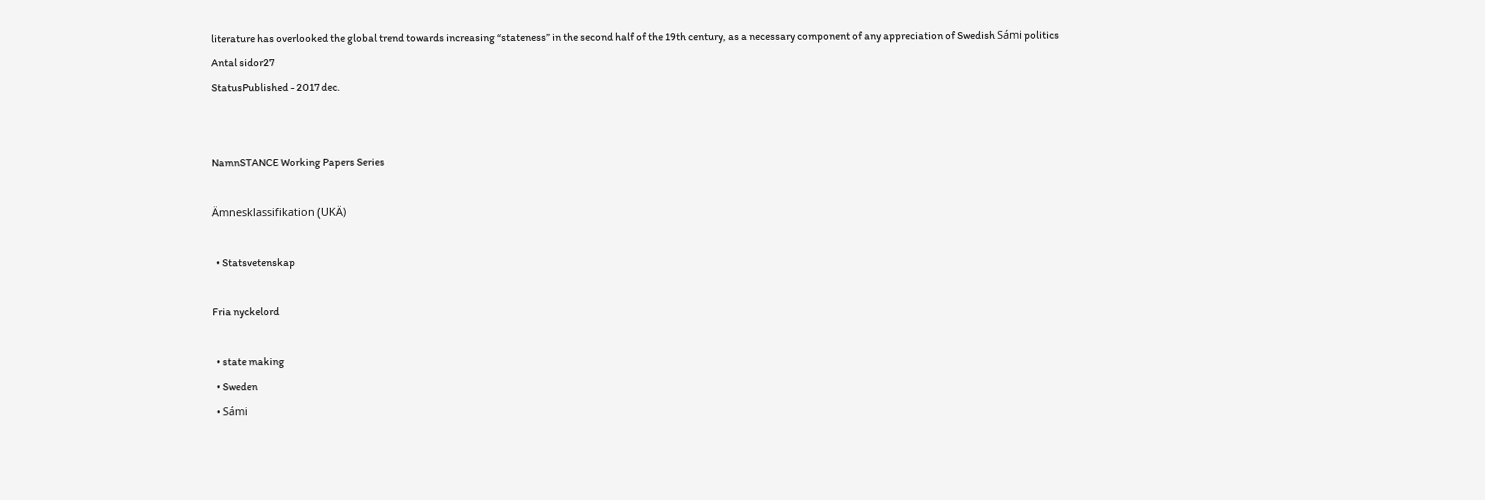literature has overlooked the global trend towards increasing “stateness” in the second half of the 19th century, as a necessary component of any appreciation of Swedish Sámi politics
Antal sidor27
StatusPublished - 2017 dec.


NamnSTANCE Working Papers Series

Ämnesklassifikation (UKÄ)

  • Statsvetenskap

Fria nyckelord

  • state making
  • Sweden
  • Sámi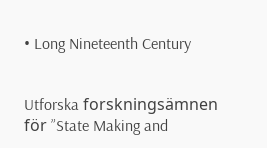• Long Nineteenth Century


Utforska forskningsämnen för ”State Making and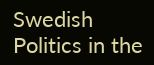Swedish Politics in the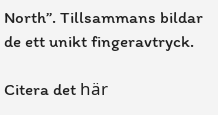North”. Tillsammans bildar de ett unikt fingeravtryck.

Citera det här